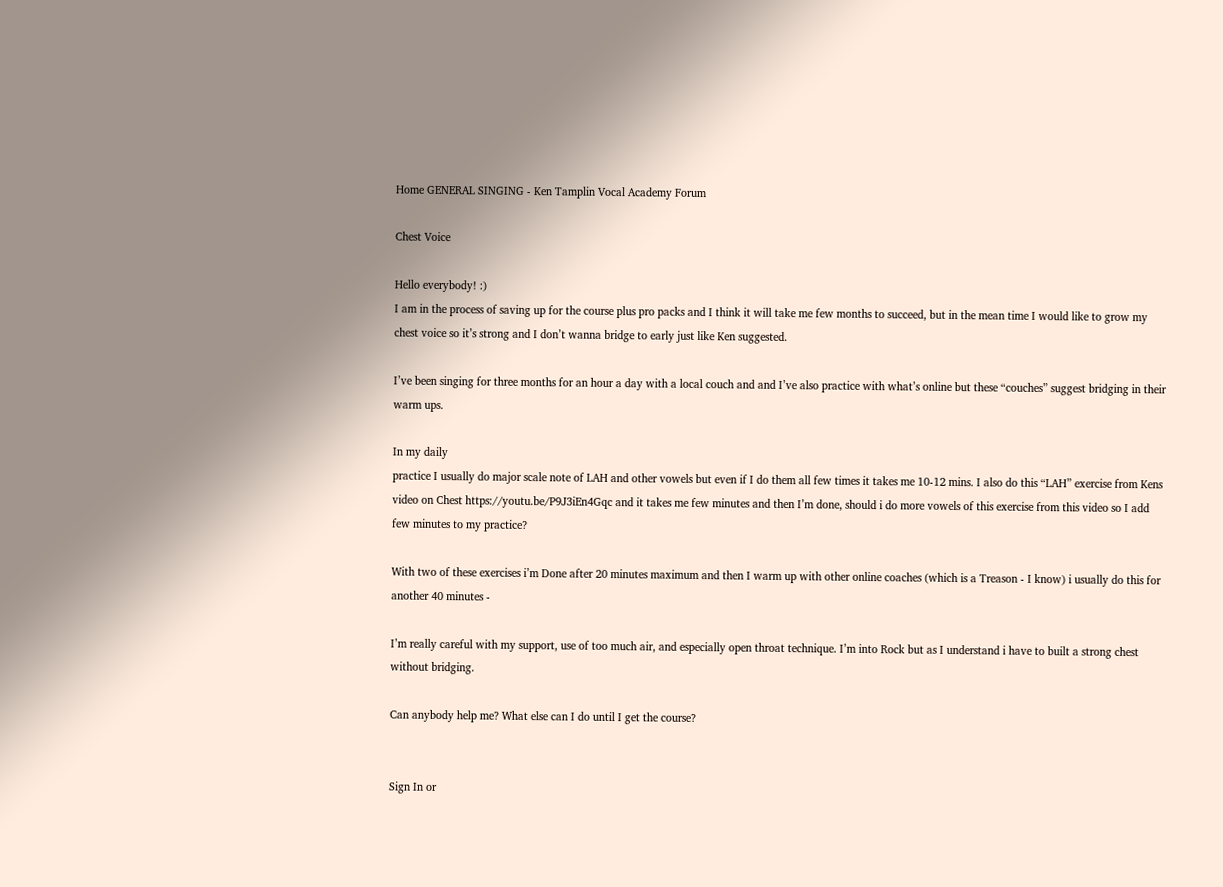Home GENERAL SINGING - Ken Tamplin Vocal Academy Forum

Chest Voice

Hello everybody! :)
I am in the process of saving up for the course plus pro packs and I think it will take me few months to succeed, but in the mean time I would like to grow my chest voice so it’s strong and I don’t wanna bridge to early just like Ken suggested.

I’ve been singing for three months for an hour a day with a local couch and and I’ve also practice with what’s online but these “couches” suggest bridging in their warm ups.

In my daily
practice I usually do major scale note of LAH and other vowels but even if I do them all few times it takes me 10-12 mins. I also do this “LAH” exercise from Kens video on Chest https://youtu.be/P9J3iEn4Gqc and it takes me few minutes and then I’m done, should i do more vowels of this exercise from this video so I add few minutes to my practice?

With two of these exercises i’m Done after 20 minutes maximum and then I warm up with other online coaches (which is a Treason - I know) i usually do this for another 40 minutes -

I’m really careful with my support, use of too much air, and especially open throat technique. I’m into Rock but as I understand i have to built a strong chest without bridging.

Can anybody help me? What else can I do until I get the course?


Sign In or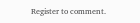Register to comment.